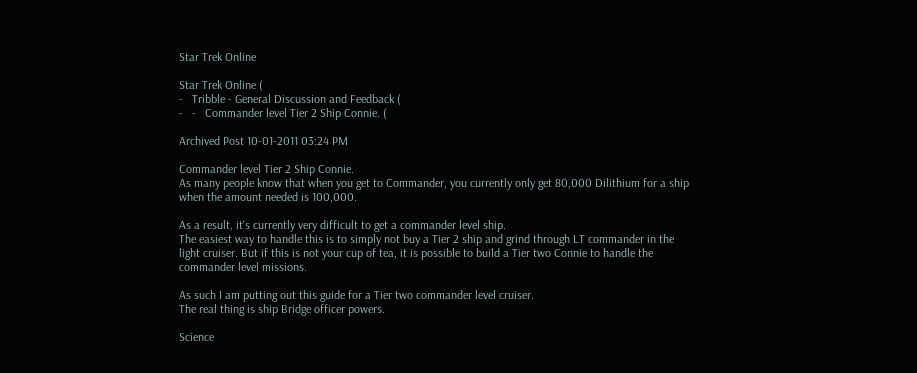Star Trek Online

Star Trek Online (
-   Tribble - General Discussion and Feedback (
-   -   Commander level Tier 2 Ship Connie. (

Archived Post 10-01-2011 03:24 PM

Commander level Tier 2 Ship Connie.
As many people know that when you get to Commander, you currently only get 80,000 Dilithium for a ship when the amount needed is 100,000.

As a result, it's currently very difficult to get a commander level ship.
The easiest way to handle this is to simply not buy a Tier 2 ship and grind through LT commander in the light cruiser. But if this is not your cup of tea, it is possible to build a Tier two Connie to handle the commander level missions.

As such I am putting out this guide for a Tier two commander level cruiser.
The real thing is ship Bridge officer powers.

Science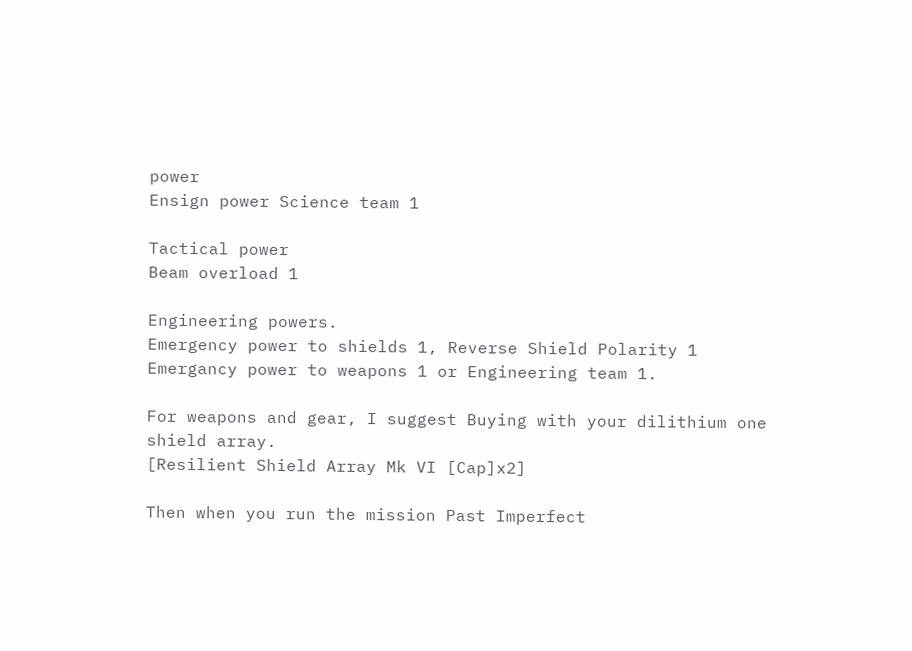power
Ensign power Science team 1

Tactical power
Beam overload 1

Engineering powers.
Emergency power to shields 1, Reverse Shield Polarity 1
Emergancy power to weapons 1 or Engineering team 1.

For weapons and gear, I suggest Buying with your dilithium one shield array.
[Resilient Shield Array Mk VI [Cap]x2]

Then when you run the mission Past Imperfect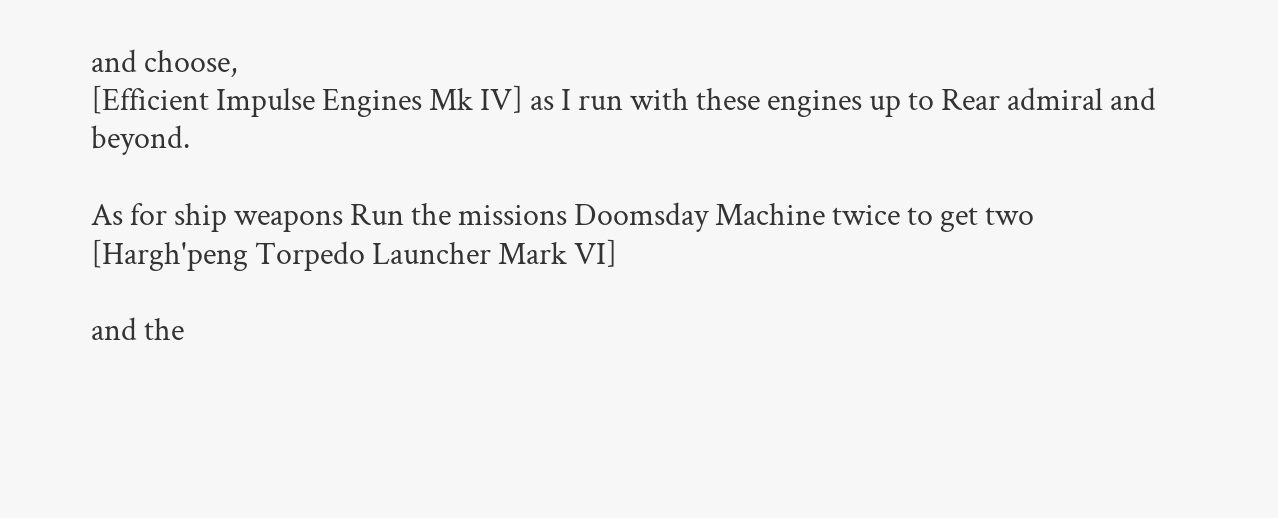and choose,
[Efficient Impulse Engines Mk IV] as I run with these engines up to Rear admiral and beyond.

As for ship weapons Run the missions Doomsday Machine twice to get two
[Hargh'peng Torpedo Launcher Mark VI]

and the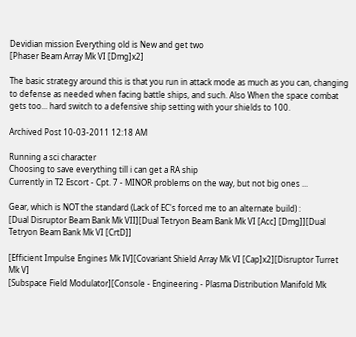Devidian mission Everything old is New and get two
[Phaser Beam Array Mk VI [Dmg]x2]

The basic strategy around this is that you run in attack mode as much as you can, changing to defense as needed when facing battle ships, and such. Also When the space combat gets too... hard switch to a defensive ship setting with your shields to 100.

Archived Post 10-03-2011 12:18 AM

Running a sci character
Choosing to save everything till i can get a RA ship
Currently in T2 Escort - Cpt. 7 - MINOR problems on the way, but not big ones ...

Gear, which is NOT the standard (Lack of EC's forced me to an alternate build) :
[Dual Disruptor Beam Bank Mk VII][Dual Tetryon Beam Bank Mk VI [Acc] [Dmg]][Dual Tetryon Beam Bank Mk VI [CrtD]]

[Efficient Impulse Engines Mk IV][Covariant Shield Array Mk VI [Cap]x2][Disruptor Turret Mk V]
[Subspace Field Modulator][Console - Engineering - Plasma Distribution Manifold Mk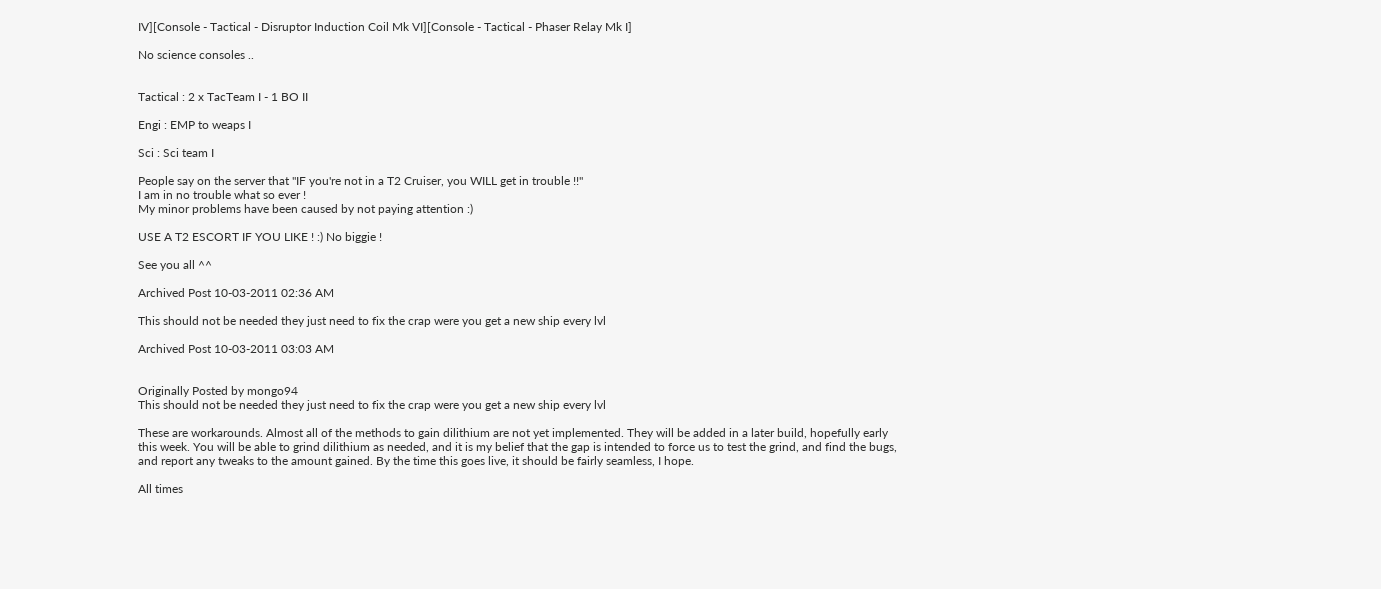IV][Console - Tactical - Disruptor Induction Coil Mk VI][Console - Tactical - Phaser Relay Mk I]

No science consoles ..


Tactical : 2 x TacTeam I - 1 BO II

Engi : EMP to weaps I

Sci : Sci team I

People say on the server that "IF you're not in a T2 Cruiser, you WILL get in trouble !!"
I am in no trouble what so ever !
My minor problems have been caused by not paying attention :)

USE A T2 ESCORT IF YOU LIKE ! :) No biggie !

See you all ^^

Archived Post 10-03-2011 02:36 AM

This should not be needed they just need to fix the crap were you get a new ship every lvl

Archived Post 10-03-2011 03:03 AM


Originally Posted by mongo94
This should not be needed they just need to fix the crap were you get a new ship every lvl

These are workarounds. Almost all of the methods to gain dilithium are not yet implemented. They will be added in a later build, hopefully early this week. You will be able to grind dilithium as needed, and it is my belief that the gap is intended to force us to test the grind, and find the bugs, and report any tweaks to the amount gained. By the time this goes live, it should be fairly seamless, I hope.

All times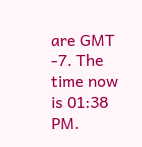are GMT -7. The time now is 01:38 PM.